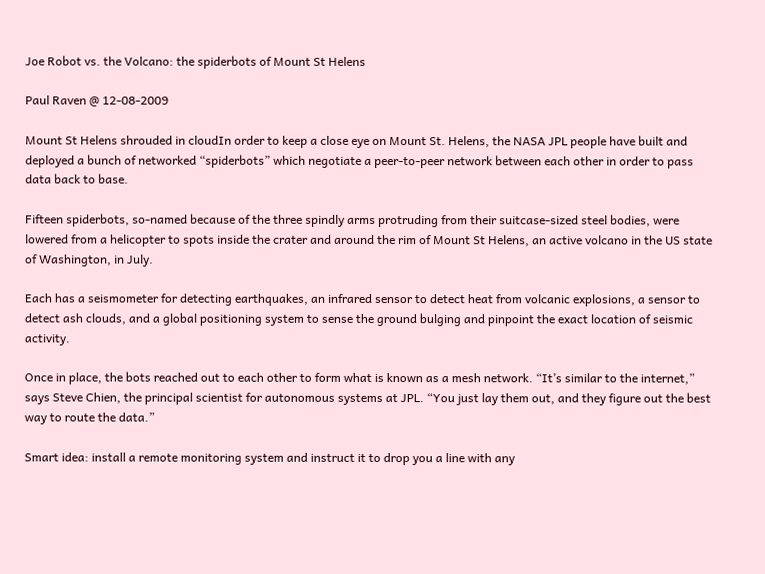Joe Robot vs. the Volcano: the spiderbots of Mount St Helens

Paul Raven @ 12-08-2009

Mount St Helens shrouded in cloudIn order to keep a close eye on Mount St. Helens, the NASA JPL people have built and deployed a bunch of networked “spiderbots” which negotiate a peer-to-peer network between each other in order to pass data back to base.

Fifteen spiderbots, so-named because of the three spindly arms protruding from their suitcase-sized steel bodies, were lowered from a helicopter to spots inside the crater and around the rim of Mount St Helens, an active volcano in the US state of Washington, in July.

Each has a seismometer for detecting earthquakes, an infrared sensor to detect heat from volcanic explosions, a sensor to detect ash clouds, and a global positioning system to sense the ground bulging and pinpoint the exact location of seismic activity.

Once in place, the bots reached out to each other to form what is known as a mesh network. “It’s similar to the internet,” says Steve Chien, the principal scientist for autonomous systems at JPL. “You just lay them out, and they figure out the best way to route the data.”

Smart idea: install a remote monitoring system and instruct it to drop you a line with any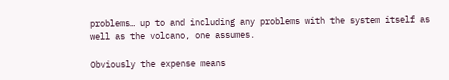problems… up to and including any problems with the system itself as well as the volcano, one assumes.

Obviously the expense means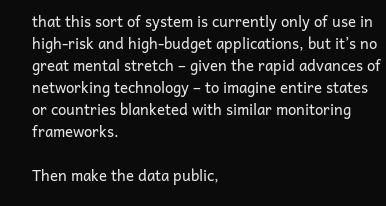that this sort of system is currently only of use in high-risk and high-budget applications, but it’s no great mental stretch – given the rapid advances of networking technology – to imagine entire states or countries blanketed with similar monitoring frameworks.

Then make the data public,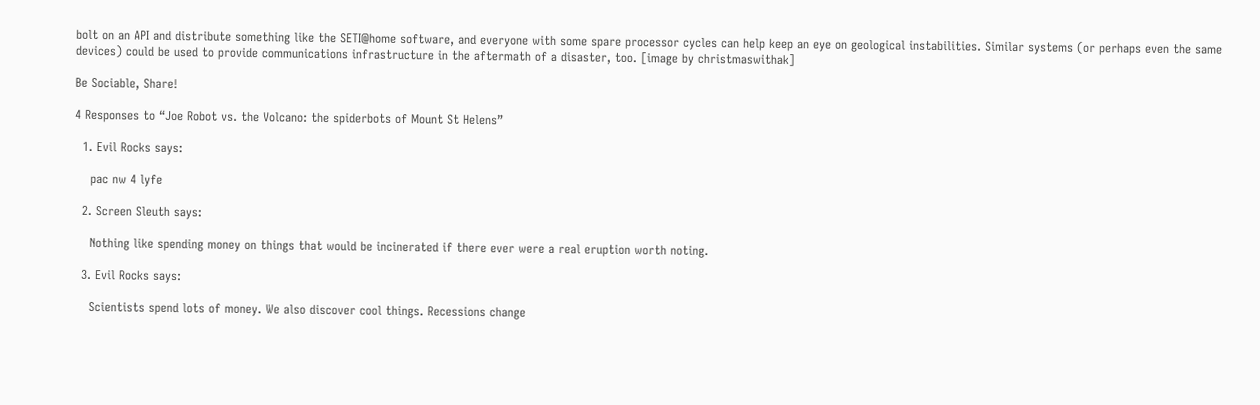bolt on an API and distribute something like the SETI@home software, and everyone with some spare processor cycles can help keep an eye on geological instabilities. Similar systems (or perhaps even the same devices) could be used to provide communications infrastructure in the aftermath of a disaster, too. [image by christmaswithak]

Be Sociable, Share!

4 Responses to “Joe Robot vs. the Volcano: the spiderbots of Mount St Helens”

  1. Evil Rocks says:

    pac nw 4 lyfe

  2. Screen Sleuth says:

    Nothing like spending money on things that would be incinerated if there ever were a real eruption worth noting.

  3. Evil Rocks says:

    Scientists spend lots of money. We also discover cool things. Recessions change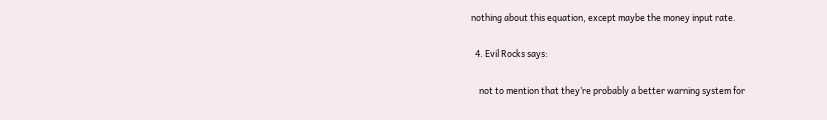nothing about this equation, except maybe the money input rate.

  4. Evil Rocks says:

    not to mention that they’re probably a better warning system for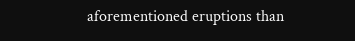aforementioned eruptions than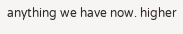anything we have now. higher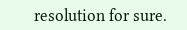resolution for sure.